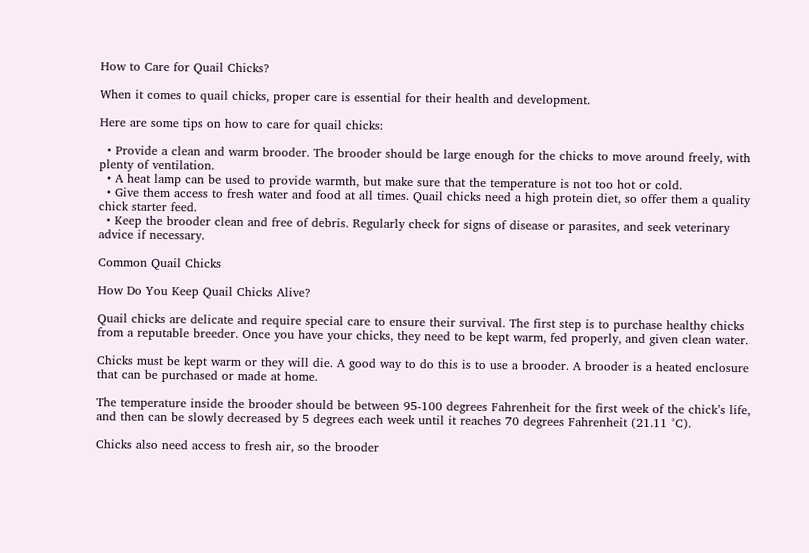How to Care for Quail Chicks?

When it comes to quail chicks, proper care is essential for their health and development.

Here are some tips on how to care for quail chicks:

  • Provide a clean and warm brooder. The brooder should be large enough for the chicks to move around freely, with plenty of ventilation.
  • A heat lamp can be used to provide warmth, but make sure that the temperature is not too hot or cold.
  • Give them access to fresh water and food at all times. Quail chicks need a high protein diet, so offer them a quality chick starter feed.
  • Keep the brooder clean and free of debris. Regularly check for signs of disease or parasites, and seek veterinary advice if necessary.

Common Quail Chicks

How Do You Keep Quail Chicks Alive?

Quail chicks are delicate and require special care to ensure their survival. The first step is to purchase healthy chicks from a reputable breeder. Once you have your chicks, they need to be kept warm, fed properly, and given clean water.

Chicks must be kept warm or they will die. A good way to do this is to use a brooder. A brooder is a heated enclosure that can be purchased or made at home.

The temperature inside the brooder should be between 95-100 degrees Fahrenheit for the first week of the chick’s life, and then can be slowly decreased by 5 degrees each week until it reaches 70 degrees Fahrenheit (21.11 °C).

Chicks also need access to fresh air, so the brooder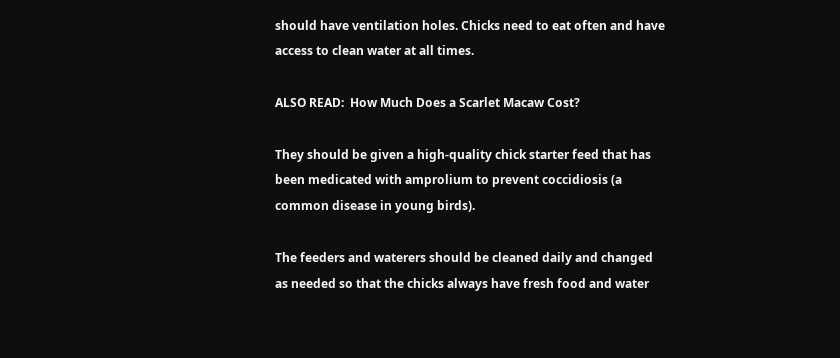should have ventilation holes. Chicks need to eat often and have access to clean water at all times.

ALSO READ:  How Much Does a Scarlet Macaw Cost?

They should be given a high-quality chick starter feed that has been medicated with amprolium to prevent coccidiosis (a common disease in young birds).

The feeders and waterers should be cleaned daily and changed as needed so that the chicks always have fresh food and water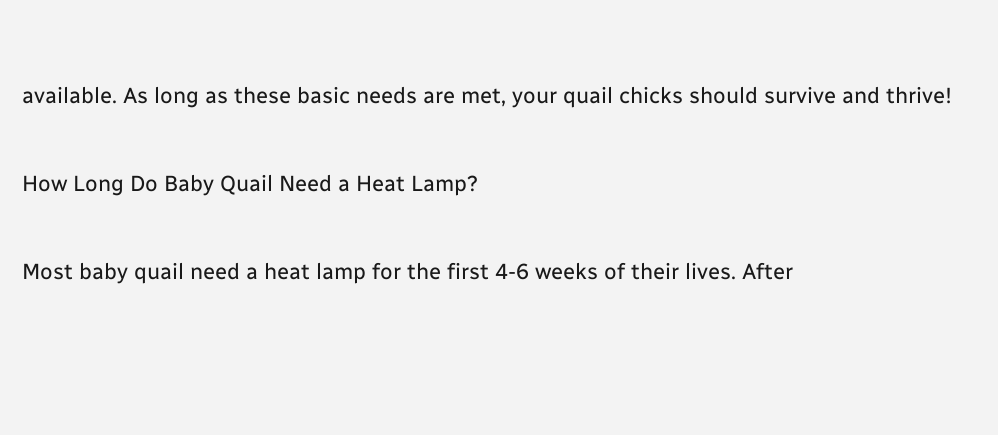available. As long as these basic needs are met, your quail chicks should survive and thrive!

How Long Do Baby Quail Need a Heat Lamp?

Most baby quail need a heat lamp for the first 4-6 weeks of their lives. After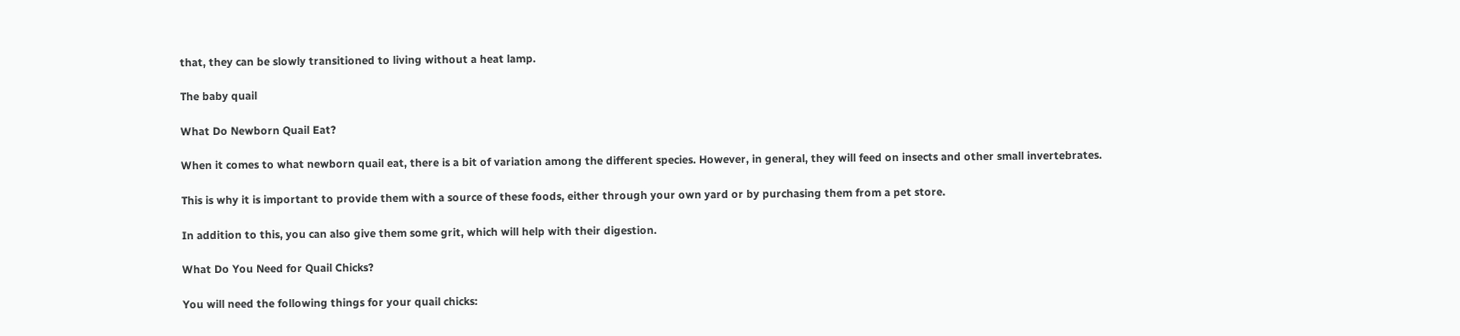that, they can be slowly transitioned to living without a heat lamp.

The baby quail

What Do Newborn Quail Eat?

When it comes to what newborn quail eat, there is a bit of variation among the different species. However, in general, they will feed on insects and other small invertebrates.

This is why it is important to provide them with a source of these foods, either through your own yard or by purchasing them from a pet store.

In addition to this, you can also give them some grit, which will help with their digestion.

What Do You Need for Quail Chicks?

You will need the following things for your quail chicks: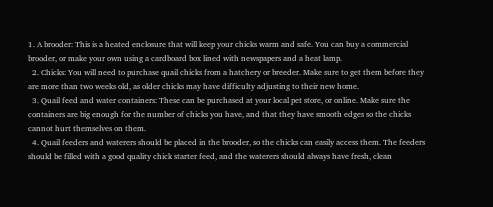1. A brooder: This is a heated enclosure that will keep your chicks warm and safe. You can buy a commercial brooder, or make your own using a cardboard box lined with newspapers and a heat lamp.
  2. Chicks: You will need to purchase quail chicks from a hatchery or breeder. Make sure to get them before they are more than two weeks old, as older chicks may have difficulty adjusting to their new home.
  3. Quail feed and water containers: These can be purchased at your local pet store, or online. Make sure the containers are big enough for the number of chicks you have, and that they have smooth edges so the chicks cannot hurt themselves on them.
  4. Quail feeders and waterers should be placed in the brooder, so the chicks can easily access them. The feeders should be filled with a good quality chick starter feed, and the waterers should always have fresh, clean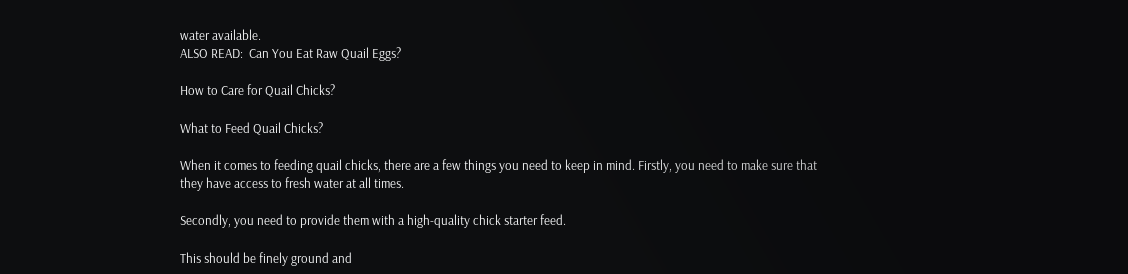water available.
ALSO READ:  Can You Eat Raw Quail Eggs?

How to Care for Quail Chicks?

What to Feed Quail Chicks?

When it comes to feeding quail chicks, there are a few things you need to keep in mind. Firstly, you need to make sure that they have access to fresh water at all times.

Secondly, you need to provide them with a high-quality chick starter feed.

This should be finely ground and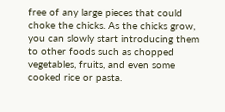free of any large pieces that could choke the chicks. As the chicks grow, you can slowly start introducing them to other foods such as chopped vegetables, fruits, and even some cooked rice or pasta.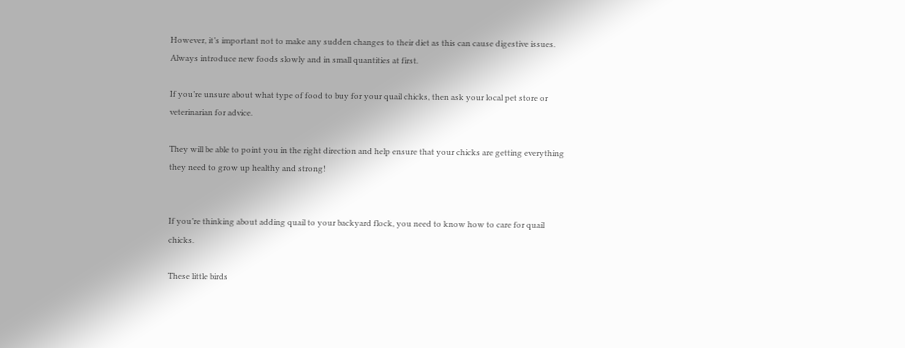However, it’s important not to make any sudden changes to their diet as this can cause digestive issues. Always introduce new foods slowly and in small quantities at first.

If you’re unsure about what type of food to buy for your quail chicks, then ask your local pet store or veterinarian for advice.

They will be able to point you in the right direction and help ensure that your chicks are getting everything they need to grow up healthy and strong!


If you’re thinking about adding quail to your backyard flock, you need to know how to care for quail chicks.

These little birds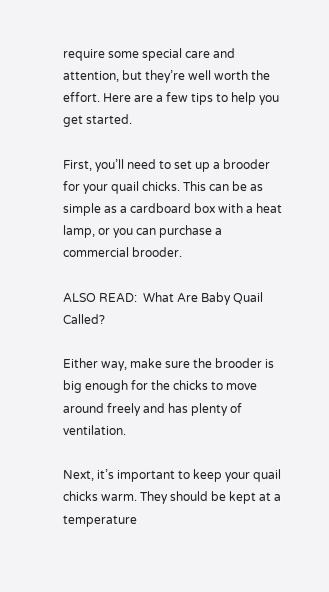require some special care and attention, but they’re well worth the effort. Here are a few tips to help you get started.

First, you’ll need to set up a brooder for your quail chicks. This can be as simple as a cardboard box with a heat lamp, or you can purchase a commercial brooder.

ALSO READ:  What Are Baby Quail Called?

Either way, make sure the brooder is big enough for the chicks to move around freely and has plenty of ventilation.

Next, it’s important to keep your quail chicks warm. They should be kept at a temperature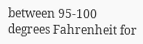between 95-100 degrees Fahrenheit for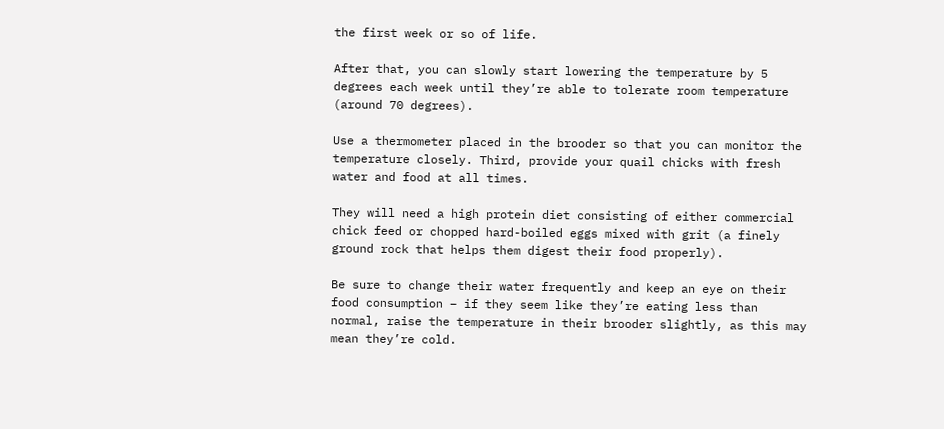the first week or so of life.

After that, you can slowly start lowering the temperature by 5 degrees each week until they’re able to tolerate room temperature (around 70 degrees).

Use a thermometer placed in the brooder so that you can monitor the temperature closely. Third, provide your quail chicks with fresh water and food at all times.

They will need a high protein diet consisting of either commercial chick feed or chopped hard-boiled eggs mixed with grit (a finely ground rock that helps them digest their food properly).

Be sure to change their water frequently and keep an eye on their food consumption – if they seem like they’re eating less than normal, raise the temperature in their brooder slightly, as this may mean they’re cold.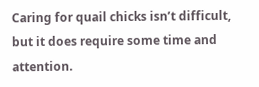Caring for quail chicks isn’t difficult, but it does require some time and attention.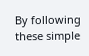By following these simple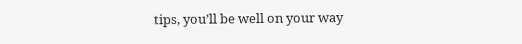tips, you’ll be well on your way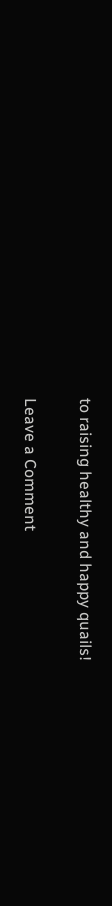to raising healthy and happy quails!

Leave a Comment